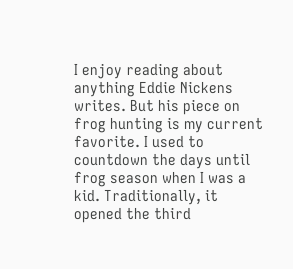I enjoy reading about anything Eddie Nickens writes. But his piece on frog hunting is my current favorite. I used to countdown the days until frog season when I was a kid. Traditionally, it opened the third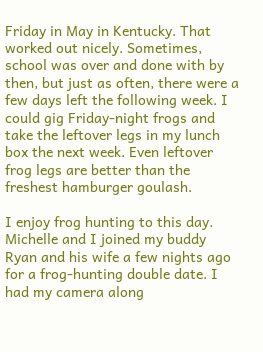Friday in May in Kentucky. That worked out nicely. Sometimes, school was over and done with by then, but just as often, there were a few days left the following week. I could gig Friday-night frogs and take the leftover legs in my lunch box the next week. Even leftover frog legs are better than the freshest hamburger goulash.

I enjoy frog hunting to this day. Michelle and I joined my buddy Ryan and his wife a few nights ago for a frog-hunting double date. I had my camera along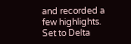and recorded a few highlights. Set to Delta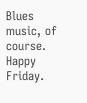Blues music, of course. Happy Friday.